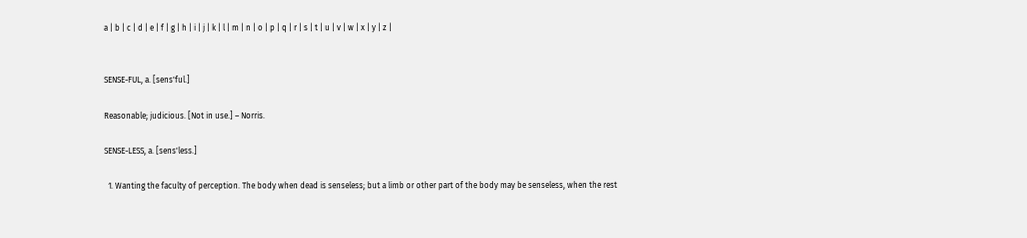a | b | c | d | e | f | g | h | i | j | k | l | m | n | o | p | q | r | s | t | u | v | w | x | y | z |


SENSE-FUL, a. [sens'ful.]

Reasonable; judicious. [Not in use.] – Norris.

SENSE-LESS, a. [sens'less.]

  1. Wanting the faculty of perception. The body when dead is senseless; but a limb or other part of the body may be senseless, when the rest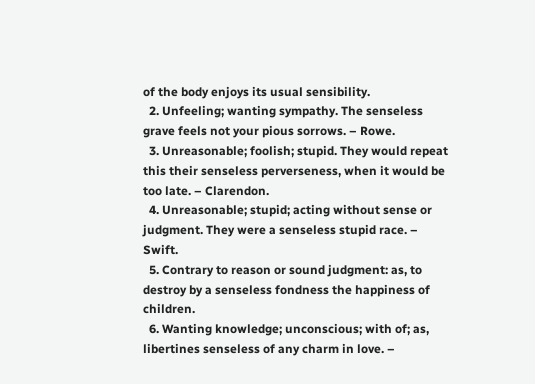of the body enjoys its usual sensibility.
  2. Unfeeling; wanting sympathy. The senseless grave feels not your pious sorrows. – Rowe.
  3. Unreasonable; foolish; stupid. They would repeat this their senseless perverseness, when it would be too late. – Clarendon.
  4. Unreasonable; stupid; acting without sense or judgment. They were a senseless stupid race. – Swift.
  5. Contrary to reason or sound judgment: as, to destroy by a senseless fondness the happiness of children.
  6. Wanting knowledge; unconscious; with of; as, libertines senseless of any charm in love. –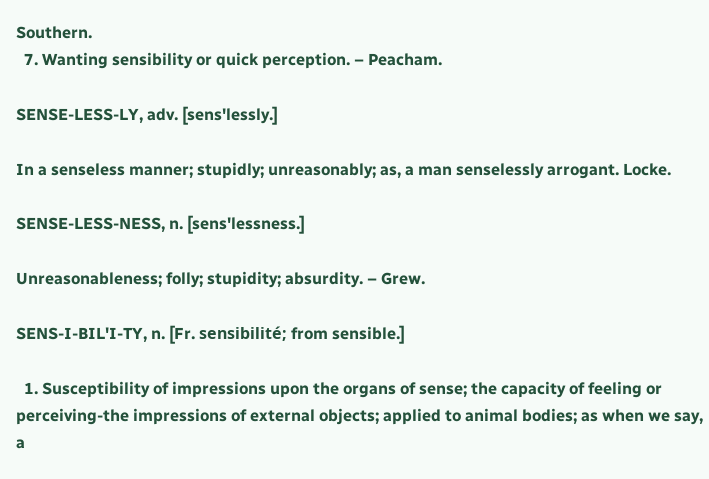Southern.
  7. Wanting sensibility or quick perception. – Peacham.

SENSE-LESS-LY, adv. [sens'lessly.]

In a senseless manner; stupidly; unreasonably; as, a man senselessly arrogant. Locke.

SENSE-LESS-NESS, n. [sens'lessness.]

Unreasonableness; folly; stupidity; absurdity. – Grew.

SENS-I-BIL'I-TY, n. [Fr. sensibilité; from sensible.]

  1. Susceptibility of impressions upon the organs of sense; the capacity of feeling or perceiving-the impressions of external objects; applied to animal bodies; as when we say, a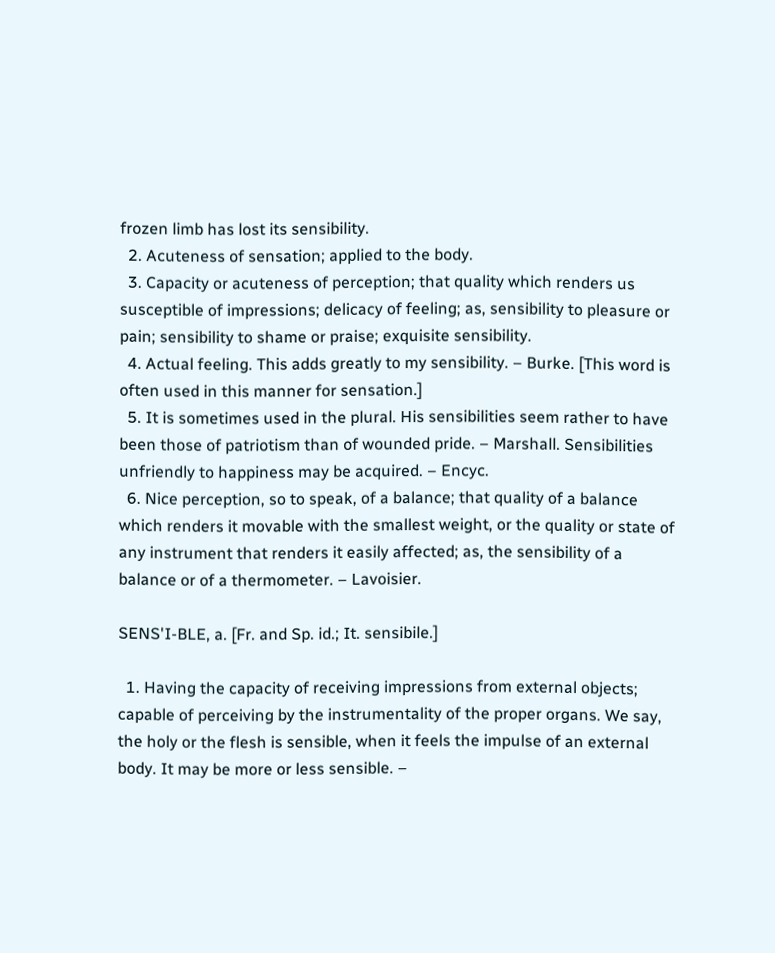frozen limb has lost its sensibility.
  2. Acuteness of sensation; applied to the body.
  3. Capacity or acuteness of perception; that quality which renders us susceptible of impressions; delicacy of feeling; as, sensibility to pleasure or pain; sensibility to shame or praise; exquisite sensibility.
  4. Actual feeling. This adds greatly to my sensibility. – Burke. [This word is often used in this manner for sensation.]
  5. It is sometimes used in the plural. His sensibilities seem rather to have been those of patriotism than of wounded pride. – Marshall. Sensibilities unfriendly to happiness may be acquired. – Encyc.
  6. Nice perception, so to speak, of a balance; that quality of a balance which renders it movable with the smallest weight, or the quality or state of any instrument that renders it easily affected; as, the sensibility of a balance or of a thermometer. – Lavoisier.

SENS'I-BLE, a. [Fr. and Sp. id.; It. sensibile.]

  1. Having the capacity of receiving impressions from external objects; capable of perceiving by the instrumentality of the proper organs. We say, the holy or the flesh is sensible, when it feels the impulse of an external body. It may be more or less sensible. –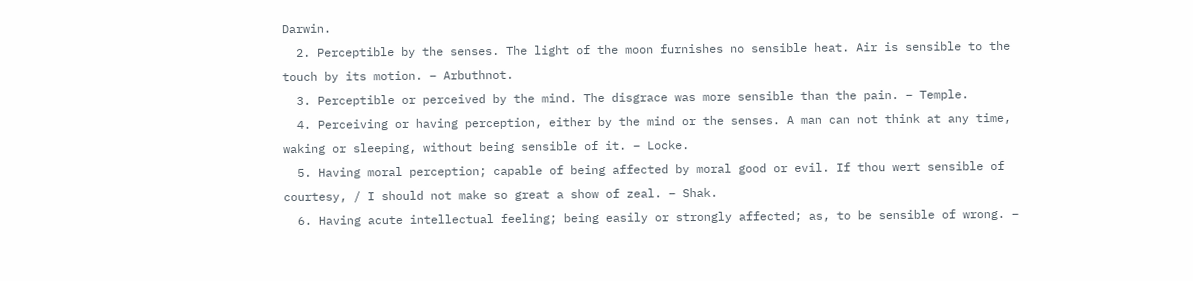Darwin.
  2. Perceptible by the senses. The light of the moon furnishes no sensible heat. Air is sensible to the touch by its motion. – Arbuthnot.
  3. Perceptible or perceived by the mind. The disgrace was more sensible than the pain. – Temple.
  4. Perceiving or having perception, either by the mind or the senses. A man can not think at any time, waking or sleeping, without being sensible of it. – Locke.
  5. Having moral perception; capable of being affected by moral good or evil. If thou wert sensible of courtesy, / I should not make so great a show of zeal. – Shak.
  6. Having acute intellectual feeling; being easily or strongly affected; as, to be sensible of wrong. –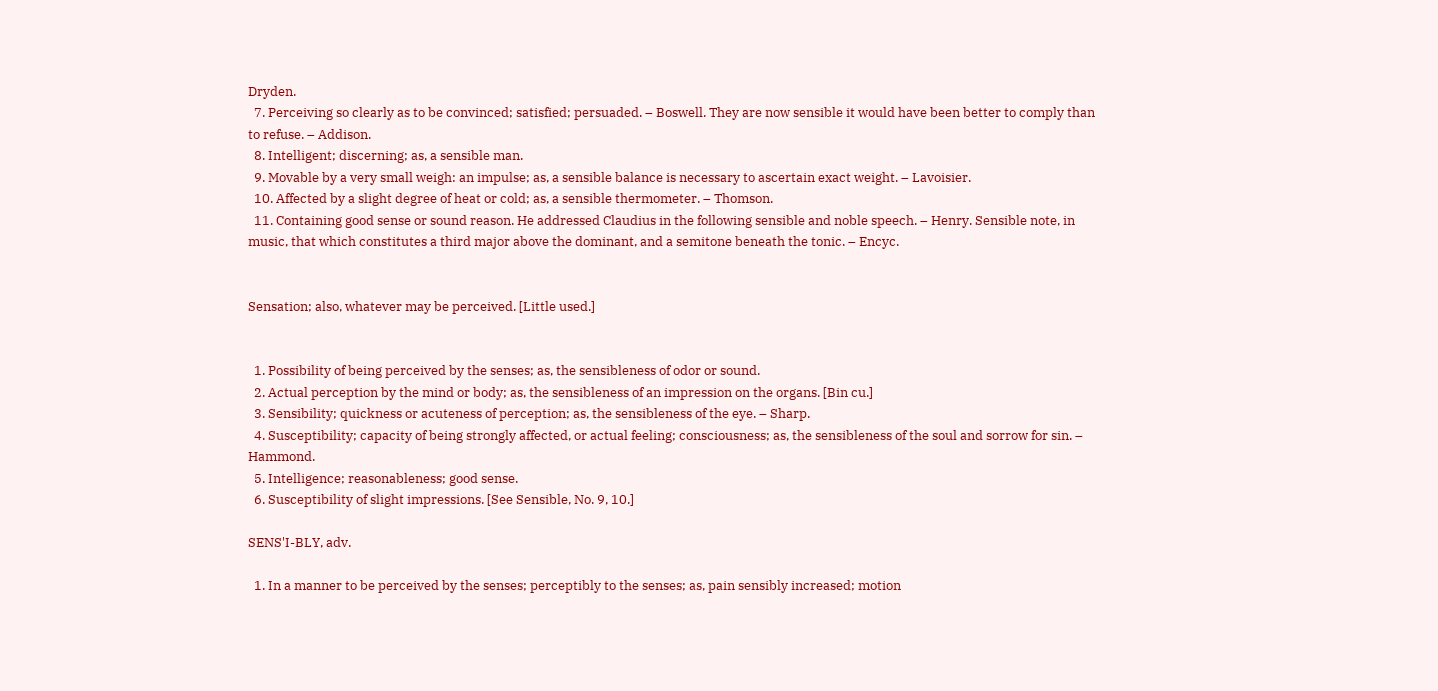Dryden.
  7. Perceiving so clearly as to be convinced; satisfied; persuaded. – Boswell. They are now sensible it would have been better to comply than to refuse. – Addison.
  8. Intelligent; discerning; as, a sensible man.
  9. Movable by a very small weigh: an impulse; as, a sensible balance is necessary to ascertain exact weight. – Lavoisier.
  10. Affected by a slight degree of heat or cold; as, a sensible thermometer. – Thomson.
  11. Containing good sense or sound reason. He addressed Claudius in the following sensible and noble speech. – Henry. Sensible note, in music, that which constitutes a third major above the dominant, and a semitone beneath the tonic. – Encyc.


Sensation; also, whatever may be perceived. [Little used.]


  1. Possibility of being perceived by the senses; as, the sensibleness of odor or sound.
  2. Actual perception by the mind or body; as, the sensibleness of an impression on the organs. [Bin cu.]
  3. Sensibility; quickness or acuteness of perception; as, the sensibleness of the eye. – Sharp.
  4. Susceptibility; capacity of being strongly affected, or actual feeling; consciousness; as, the sensibleness of the soul and sorrow for sin. – Hammond.
  5. Intelligence; reasonableness; good sense.
  6. Susceptibility of slight impressions. [See Sensible, No. 9, 10.]

SENS'I-BLY, adv.

  1. In a manner to be perceived by the senses; perceptibly to the senses; as, pain sensibly increased; motion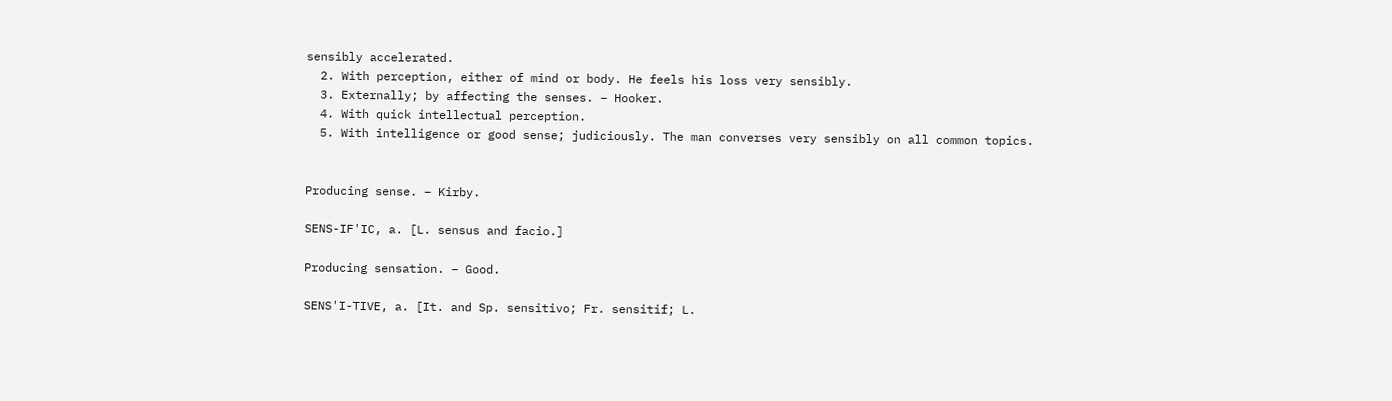sensibly accelerated.
  2. With perception, either of mind or body. He feels his loss very sensibly.
  3. Externally; by affecting the senses. – Hooker.
  4. With quick intellectual perception.
  5. With intelligence or good sense; judiciously. The man converses very sensibly on all common topics.


Producing sense. – Kirby.

SENS-IF'IC, a. [L. sensus and facio.]

Producing sensation. – Good.

SENS'I-TIVE, a. [It. and Sp. sensitivo; Fr. sensitif; L.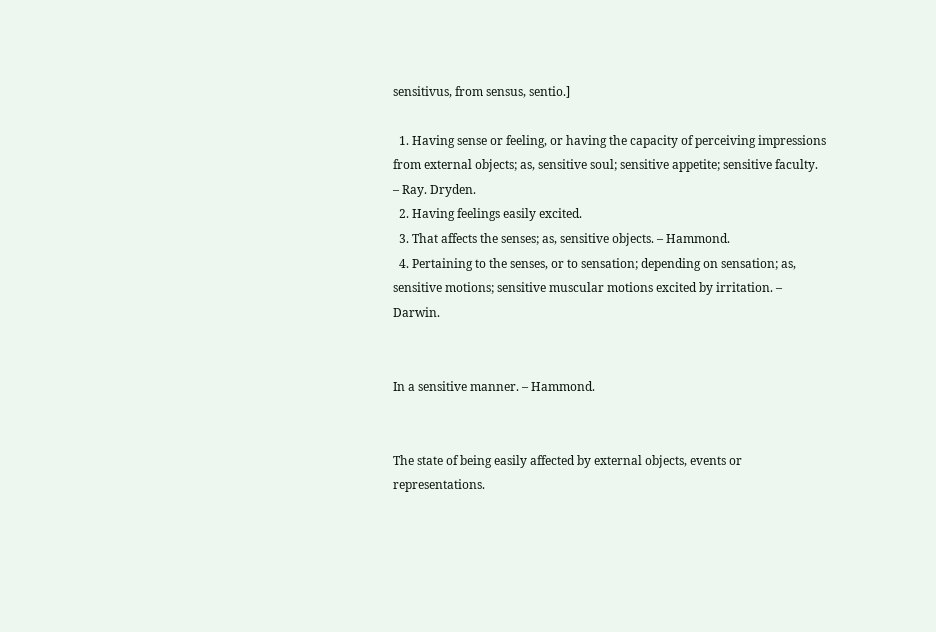sensitivus, from sensus, sentio.]

  1. Having sense or feeling, or having the capacity of perceiving impressions from external objects; as, sensitive soul; sensitive appetite; sensitive faculty. – Ray. Dryden.
  2. Having feelings easily excited.
  3. That affects the senses; as, sensitive objects. – Hammond.
  4. Pertaining to the senses, or to sensation; depending on sensation; as, sensitive motions; sensitive muscular motions excited by irritation. – Darwin.


In a sensitive manner. – Hammond.


The state of being easily affected by external objects, events or representations.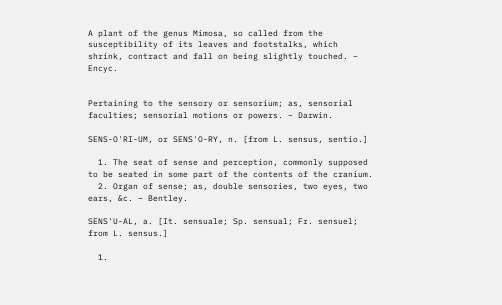A plant of the genus Mimosa, so called from the susceptibility of its leaves and footstalks, which shrink, contract and fall on being slightly touched. – Encyc.


Pertaining to the sensory or sensorium; as, sensorial faculties; sensorial motions or powers. – Darwin.

SENS-O'RI-UM, or SENS'O-RY, n. [from L. sensus, sentio.]

  1. The seat of sense and perception, commonly supposed to be seated in some part of the contents of the cranium.
  2. Organ of sense; as, double sensories, two eyes, two ears, &c. – Bentley.

SENS'U-AL, a. [It. sensuale; Sp. sensual; Fr. sensuel; from L. sensus.]

  1.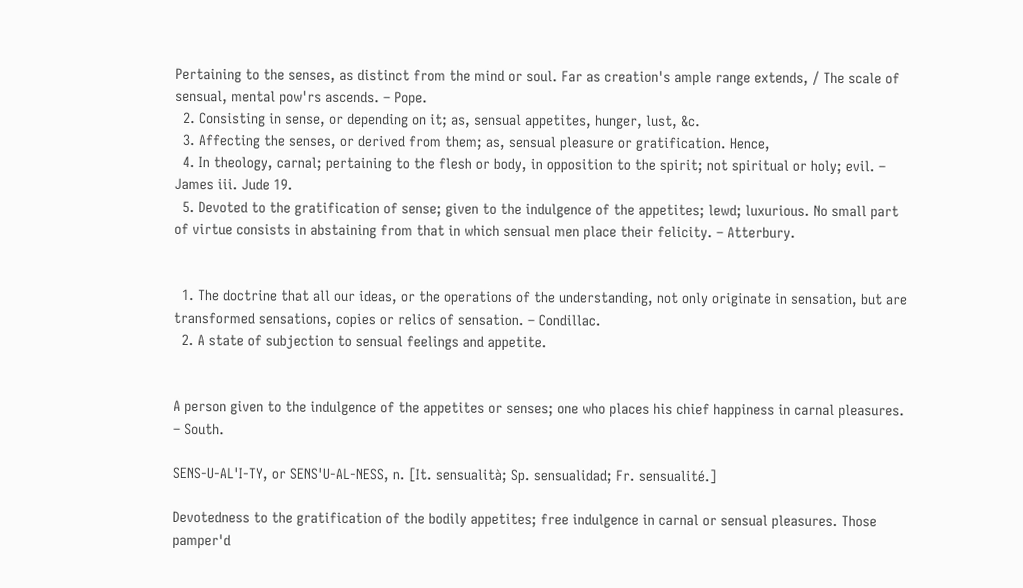Pertaining to the senses, as distinct from the mind or soul. Far as creation's ample range extends, / The scale of sensual, mental pow'rs ascends. – Pope.
  2. Consisting in sense, or depending on it; as, sensual appetites, hunger, lust, &c.
  3. Affecting the senses, or derived from them; as, sensual pleasure or gratification. Hence,
  4. In theology, carnal; pertaining to the flesh or body, in opposition to the spirit; not spiritual or holy; evil. – James iii. Jude 19.
  5. Devoted to the gratification of sense; given to the indulgence of the appetites; lewd; luxurious. No small part of virtue consists in abstaining from that in which sensual men place their felicity. – Atterbury.


  1. The doctrine that all our ideas, or the operations of the understanding, not only originate in sensation, but are transformed sensations, copies or relics of sensation. – Condillac.
  2. A state of subjection to sensual feelings and appetite.


A person given to the indulgence of the appetites or senses; one who places his chief happiness in carnal pleasures. – South.

SENS-U-AL'I-TY, or SENS'U-AL-NESS, n. [It. sensualità; Sp. sensualidad; Fr. sensualité.]

Devotedness to the gratification of the bodily appetites; free indulgence in carnal or sensual pleasures. Those pamper'd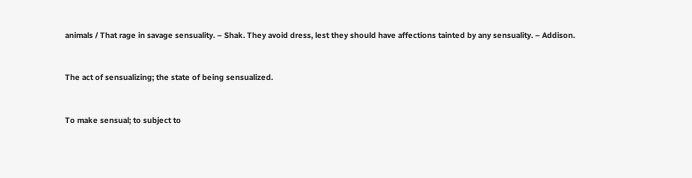animals / That rage in savage sensuality. – Shak. They avoid dress, lest they should have affections tainted by any sensuality. – Addison.


The act of sensualizing; the state of being sensualized.


To make sensual; to subject to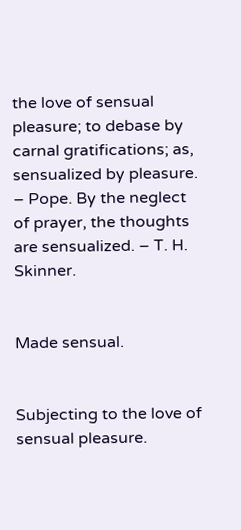the love of sensual pleasure; to debase by carnal gratifications; as, sensualized by pleasure. – Pope. By the neglect of prayer, the thoughts are sensualized. – T. H. Skinner.


Made sensual.


Subjecting to the love of sensual pleasure.